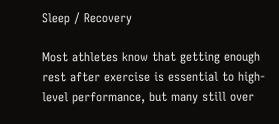Sleep / Recovery

Most athletes know that getting enough rest after exercise is essential to high-level performance, but many still over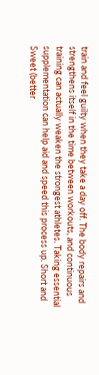train and feel guilty when they take a day off. The body repairs and strengthens itself in the time between workouts, and continuous training can actually weaken the strongest athletes. Taking essential supplementation can help aid and speed this process up. Short and Sweet (better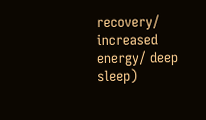recovery/ increased energy/ deep sleep)